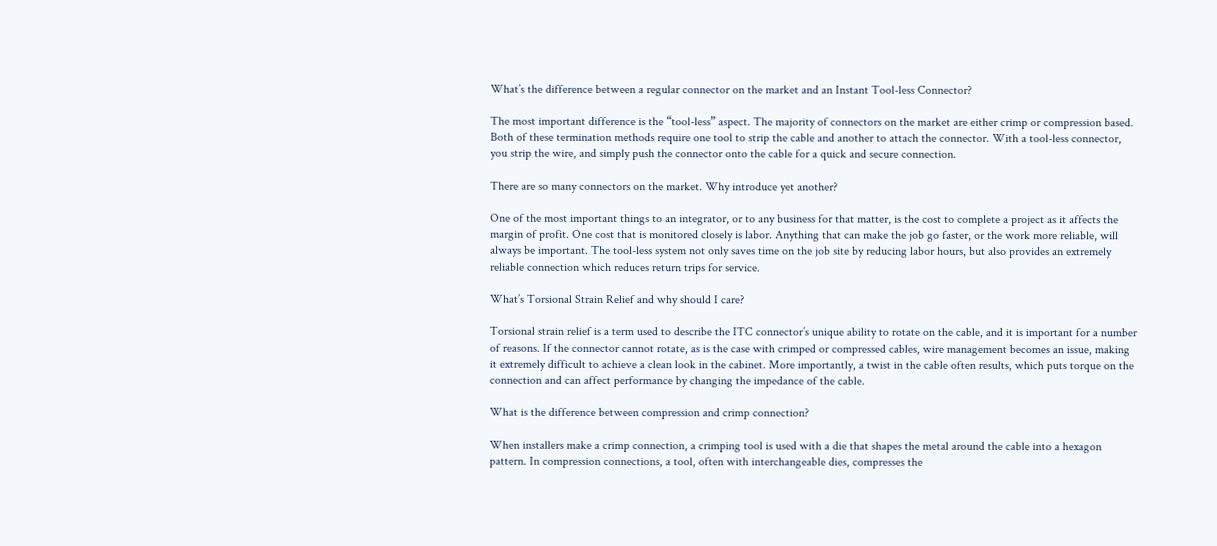What’s the difference between a regular connector on the market and an Instant Tool-less Connector?

The most important difference is the “tool-less” aspect. The majority of connectors on the market are either crimp or compression based. Both of these termination methods require one tool to strip the cable and another to attach the connector. With a tool-less connector, you strip the wire, and simply push the connector onto the cable for a quick and secure connection.

There are so many connectors on the market. Why introduce yet another?

One of the most important things to an integrator, or to any business for that matter, is the cost to complete a project as it affects the margin of profit. One cost that is monitored closely is labor. Anything that can make the job go faster, or the work more reliable, will always be important. The tool-less system not only saves time on the job site by reducing labor hours, but also provides an extremely reliable connection which reduces return trips for service.

What’s Torsional Strain Relief and why should I care?

Torsional strain relief is a term used to describe the ITC connector’s unique ability to rotate on the cable, and it is important for a number of reasons. If the connector cannot rotate, as is the case with crimped or compressed cables, wire management becomes an issue, making it extremely difficult to achieve a clean look in the cabinet. More importantly, a twist in the cable often results, which puts torque on the connection and can affect performance by changing the impedance of the cable.

What is the difference between compression and crimp connection?

When installers make a crimp connection, a crimping tool is used with a die that shapes the metal around the cable into a hexagon pattern. In compression connections, a tool, often with interchangeable dies, compresses the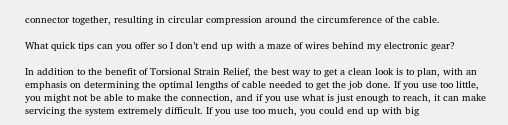connector together, resulting in circular compression around the circumference of the cable.

What quick tips can you offer so I don’t end up with a maze of wires behind my electronic gear?

In addition to the benefit of Torsional Strain Relief, the best way to get a clean look is to plan, with an emphasis on determining the optimal lengths of cable needed to get the job done. If you use too little, you might not be able to make the connection, and if you use what is just enough to reach, it can make servicing the system extremely difficult. If you use too much, you could end up with big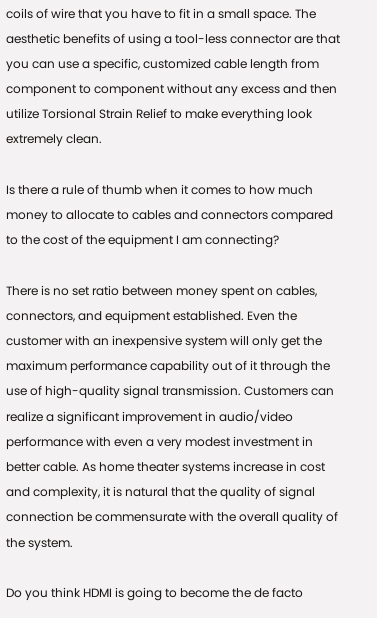coils of wire that you have to fit in a small space. The aesthetic benefits of using a tool-less connector are that you can use a specific, customized cable length from component to component without any excess and then utilize Torsional Strain Relief to make everything look extremely clean.

Is there a rule of thumb when it comes to how much money to allocate to cables and connectors compared to the cost of the equipment I am connecting?

There is no set ratio between money spent on cables, connectors, and equipment established. Even the customer with an inexpensive system will only get the maximum performance capability out of it through the use of high-quality signal transmission. Customers can realize a significant improvement in audio/video performance with even a very modest investment in better cable. As home theater systems increase in cost and complexity, it is natural that the quality of signal connection be commensurate with the overall quality of the system.

Do you think HDMI is going to become the de facto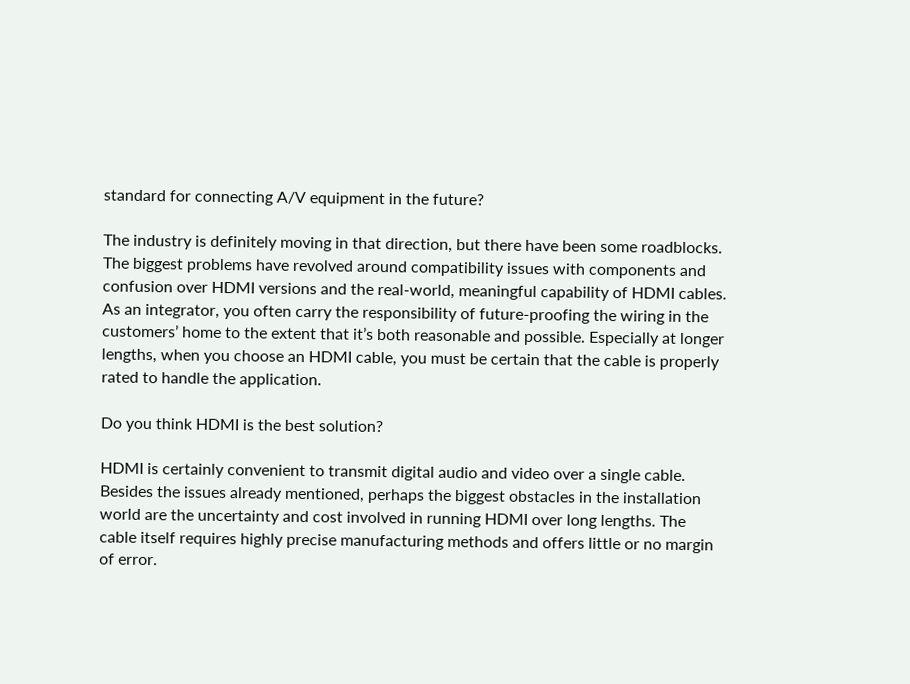standard for connecting A/V equipment in the future?

The industry is definitely moving in that direction, but there have been some roadblocks. The biggest problems have revolved around compatibility issues with components and confusion over HDMI versions and the real-world, meaningful capability of HDMI cables. As an integrator, you often carry the responsibility of future-proofing the wiring in the customers’ home to the extent that it’s both reasonable and possible. Especially at longer lengths, when you choose an HDMI cable, you must be certain that the cable is properly rated to handle the application.

Do you think HDMI is the best solution?

HDMI is certainly convenient to transmit digital audio and video over a single cable. Besides the issues already mentioned, perhaps the biggest obstacles in the installation world are the uncertainty and cost involved in running HDMI over long lengths. The cable itself requires highly precise manufacturing methods and offers little or no margin of error.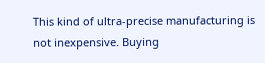This kind of ultra-precise manufacturing is not inexpensive. Buying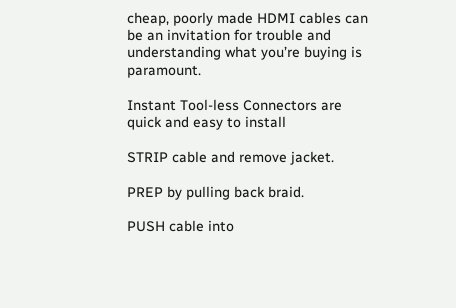cheap, poorly made HDMI cables can be an invitation for trouble and understanding what you’re buying is paramount.

Instant Tool-less Connectors are quick and easy to install

STRIP cable and remove jacket.

PREP by pulling back braid.

PUSH cable into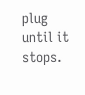plug until it stops.